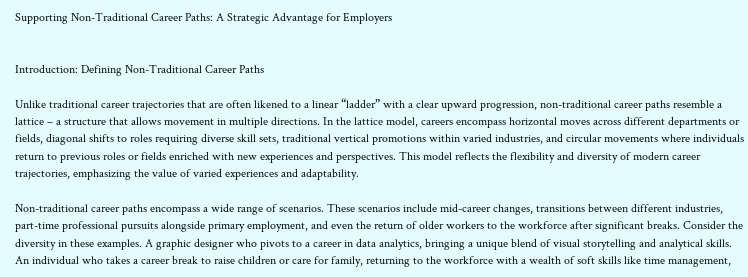Supporting Non-Traditional Career Paths: A Strategic Advantage for Employers


Introduction: Defining Non-Traditional Career Paths

Unlike traditional career trajectories that are often likened to a linear “ladder” with a clear upward progression, non-traditional career paths resemble a lattice – a structure that allows movement in multiple directions. In the lattice model, careers encompass horizontal moves across different departments or fields, diagonal shifts to roles requiring diverse skill sets, traditional vertical promotions within varied industries, and circular movements where individuals return to previous roles or fields enriched with new experiences and perspectives. This model reflects the flexibility and diversity of modern career trajectories, emphasizing the value of varied experiences and adaptability.

Non-traditional career paths encompass a wide range of scenarios. These scenarios include mid-career changes, transitions between different industries, part-time professional pursuits alongside primary employment, and even the return of older workers to the workforce after significant breaks. Consider the diversity in these examples. A graphic designer who pivots to a career in data analytics, bringing a unique blend of visual storytelling and analytical skills. An individual who takes a career break to raise children or care for family, returning to the workforce with a wealth of soft skills like time management,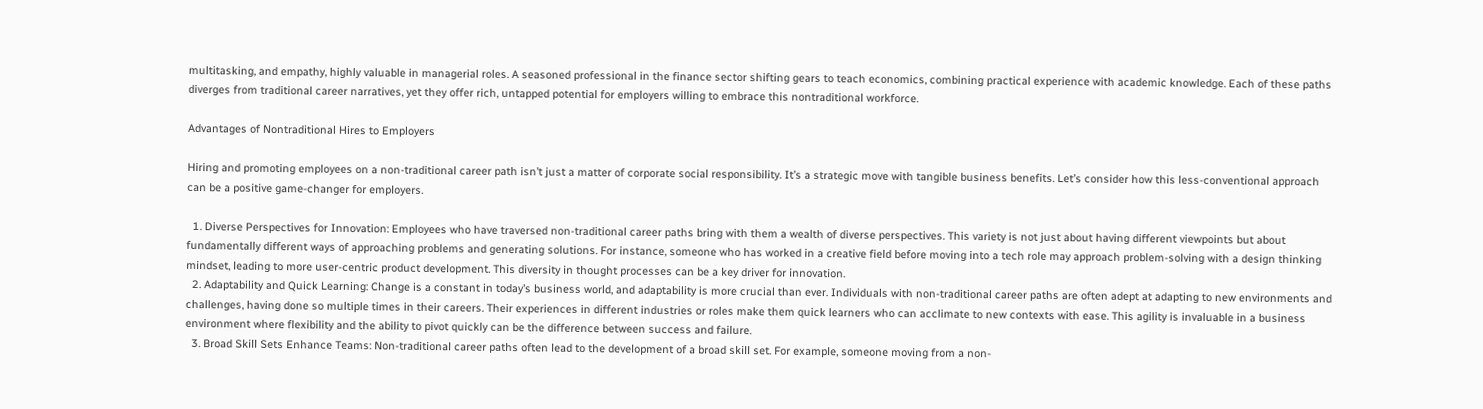multitasking, and empathy, highly valuable in managerial roles. A seasoned professional in the finance sector shifting gears to teach economics, combining practical experience with academic knowledge. Each of these paths diverges from traditional career narratives, yet they offer rich, untapped potential for employers willing to embrace this nontraditional workforce.

Advantages of Nontraditional Hires to Employers

Hiring and promoting employees on a non-traditional career path isn’t just a matter of corporate social responsibility. It’s a strategic move with tangible business benefits. Let’s consider how this less-conventional approach can be a positive game-changer for employers.

  1. Diverse Perspectives for Innovation: Employees who have traversed non-traditional career paths bring with them a wealth of diverse perspectives. This variety is not just about having different viewpoints but about fundamentally different ways of approaching problems and generating solutions. For instance, someone who has worked in a creative field before moving into a tech role may approach problem-solving with a design thinking mindset, leading to more user-centric product development. This diversity in thought processes can be a key driver for innovation.
  2. Adaptability and Quick Learning: Change is a constant in today’s business world, and adaptability is more crucial than ever. Individuals with non-traditional career paths are often adept at adapting to new environments and challenges, having done so multiple times in their careers. Their experiences in different industries or roles make them quick learners who can acclimate to new contexts with ease. This agility is invaluable in a business environment where flexibility and the ability to pivot quickly can be the difference between success and failure.
  3. Broad Skill Sets Enhance Teams: Non-traditional career paths often lead to the development of a broad skill set. For example, someone moving from a non-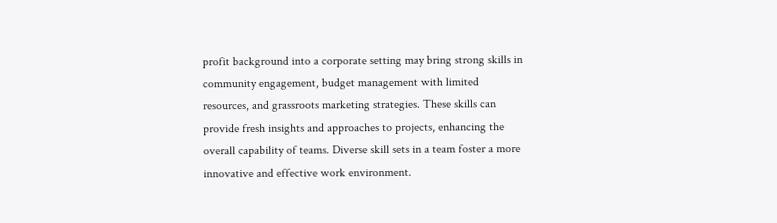profit background into a corporate setting may bring strong skills in community engagement, budget management with limited resources, and grassroots marketing strategies. These skills can provide fresh insights and approaches to projects, enhancing the overall capability of teams. Diverse skill sets in a team foster a more innovative and effective work environment.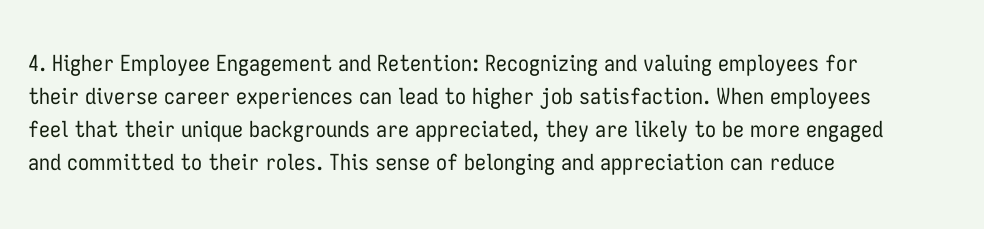4. Higher Employee Engagement and Retention: Recognizing and valuing employees for their diverse career experiences can lead to higher job satisfaction. When employees feel that their unique backgrounds are appreciated, they are likely to be more engaged and committed to their roles. This sense of belonging and appreciation can reduce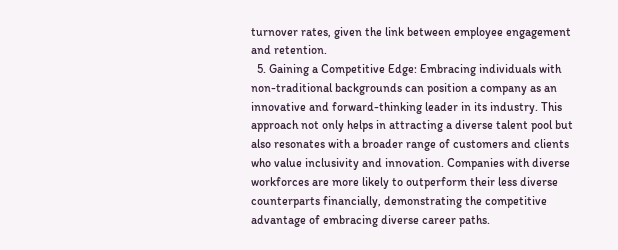turnover rates, given the link between employee engagement and retention.
  5. Gaining a Competitive Edge: Embracing individuals with non-traditional backgrounds can position a company as an innovative and forward-thinking leader in its industry. This approach not only helps in attracting a diverse talent pool but also resonates with a broader range of customers and clients who value inclusivity and innovation. Companies with diverse workforces are more likely to outperform their less diverse counterparts financially, demonstrating the competitive advantage of embracing diverse career paths.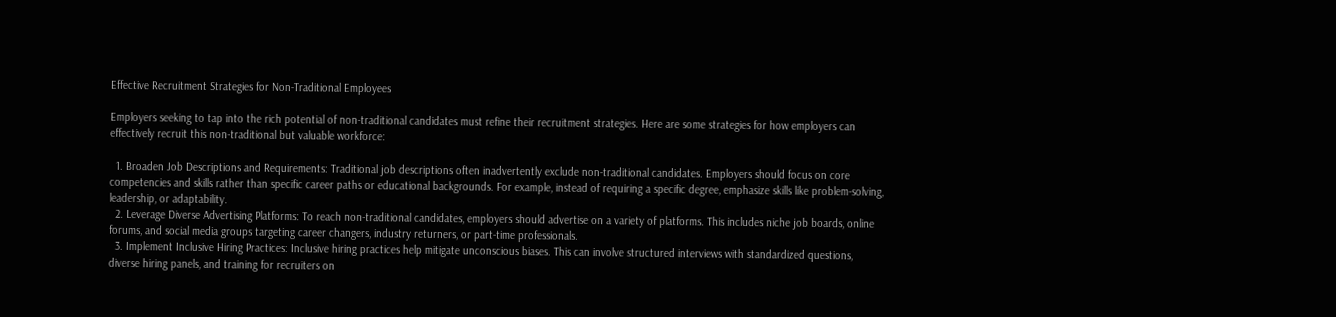Effective Recruitment Strategies for Non-Traditional Employees

Employers seeking to tap into the rich potential of non-traditional candidates must refine their recruitment strategies. Here are some strategies for how employers can effectively recruit this non-traditional but valuable workforce:

  1. Broaden Job Descriptions and Requirements: Traditional job descriptions often inadvertently exclude non-traditional candidates. Employers should focus on core competencies and skills rather than specific career paths or educational backgrounds. For example, instead of requiring a specific degree, emphasize skills like problem-solving, leadership, or adaptability.
  2. Leverage Diverse Advertising Platforms: To reach non-traditional candidates, employers should advertise on a variety of platforms. This includes niche job boards, online forums, and social media groups targeting career changers, industry returners, or part-time professionals.
  3. Implement Inclusive Hiring Practices: Inclusive hiring practices help mitigate unconscious biases. This can involve structured interviews with standardized questions, diverse hiring panels, and training for recruiters on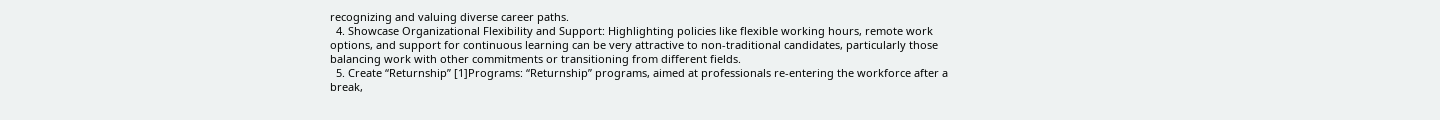recognizing and valuing diverse career paths.
  4. Showcase Organizational Flexibility and Support: Highlighting policies like flexible working hours, remote work options, and support for continuous learning can be very attractive to non-traditional candidates, particularly those balancing work with other commitments or transitioning from different fields.
  5. Create “Returnship” [1]Programs: “Returnship” programs, aimed at professionals re-entering the workforce after a break,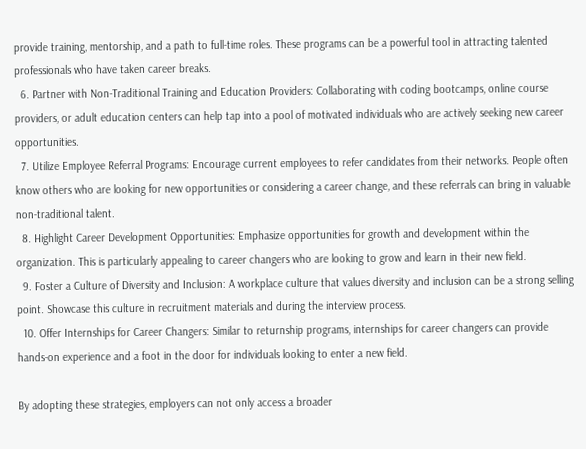provide training, mentorship, and a path to full-time roles. These programs can be a powerful tool in attracting talented professionals who have taken career breaks.
  6. Partner with Non-Traditional Training and Education Providers: Collaborating with coding bootcamps, online course providers, or adult education centers can help tap into a pool of motivated individuals who are actively seeking new career opportunities.
  7. Utilize Employee Referral Programs: Encourage current employees to refer candidates from their networks. People often know others who are looking for new opportunities or considering a career change, and these referrals can bring in valuable non-traditional talent.
  8. Highlight Career Development Opportunities: Emphasize opportunities for growth and development within the organization. This is particularly appealing to career changers who are looking to grow and learn in their new field.
  9. Foster a Culture of Diversity and Inclusion: A workplace culture that values diversity and inclusion can be a strong selling point. Showcase this culture in recruitment materials and during the interview process.
  10. Offer Internships for Career Changers: Similar to returnship programs, internships for career changers can provide hands-on experience and a foot in the door for individuals looking to enter a new field.

By adopting these strategies, employers can not only access a broader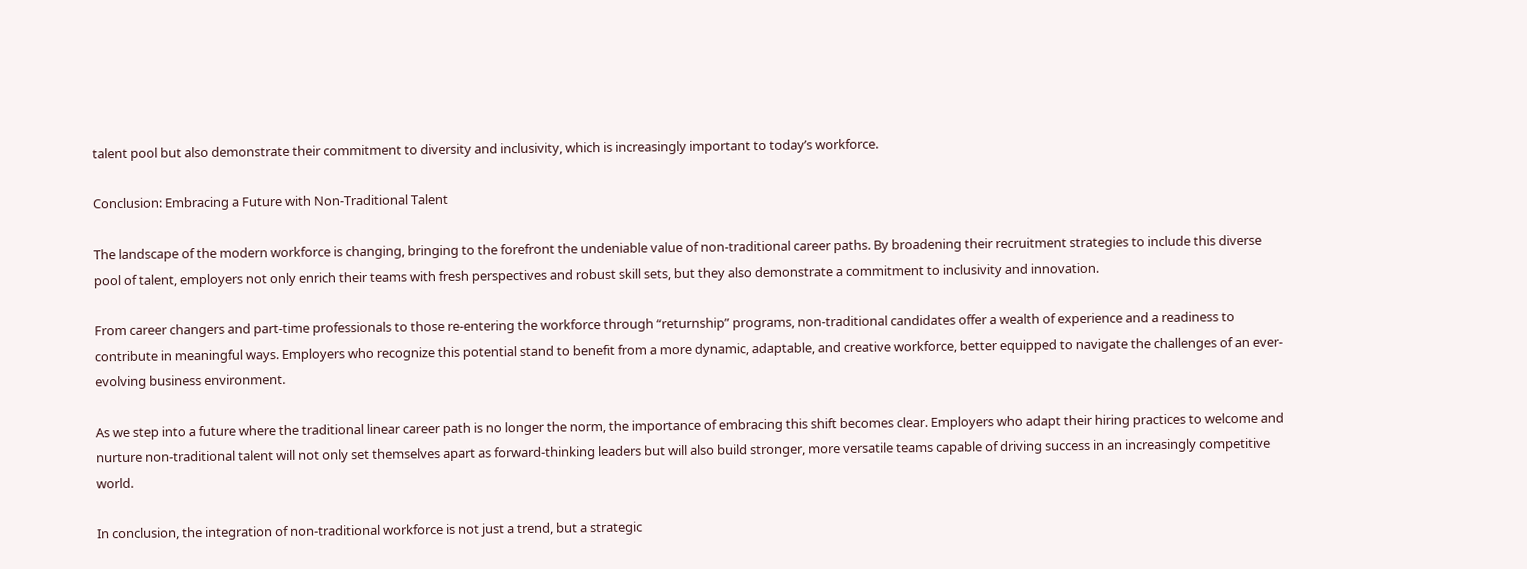talent pool but also demonstrate their commitment to diversity and inclusivity, which is increasingly important to today’s workforce.

Conclusion: Embracing a Future with Non-Traditional Talent

The landscape of the modern workforce is changing, bringing to the forefront the undeniable value of non-traditional career paths. By broadening their recruitment strategies to include this diverse pool of talent, employers not only enrich their teams with fresh perspectives and robust skill sets, but they also demonstrate a commitment to inclusivity and innovation.

From career changers and part-time professionals to those re-entering the workforce through “returnship” programs, non-traditional candidates offer a wealth of experience and a readiness to contribute in meaningful ways. Employers who recognize this potential stand to benefit from a more dynamic, adaptable, and creative workforce, better equipped to navigate the challenges of an ever-evolving business environment.

As we step into a future where the traditional linear career path is no longer the norm, the importance of embracing this shift becomes clear. Employers who adapt their hiring practices to welcome and nurture non-traditional talent will not only set themselves apart as forward-thinking leaders but will also build stronger, more versatile teams capable of driving success in an increasingly competitive world.

In conclusion, the integration of non-traditional workforce is not just a trend, but a strategic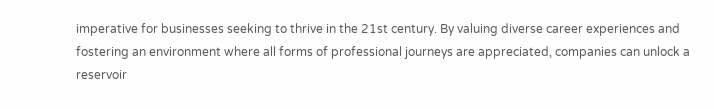imperative for businesses seeking to thrive in the 21st century. By valuing diverse career experiences and fostering an environment where all forms of professional journeys are appreciated, companies can unlock a reservoir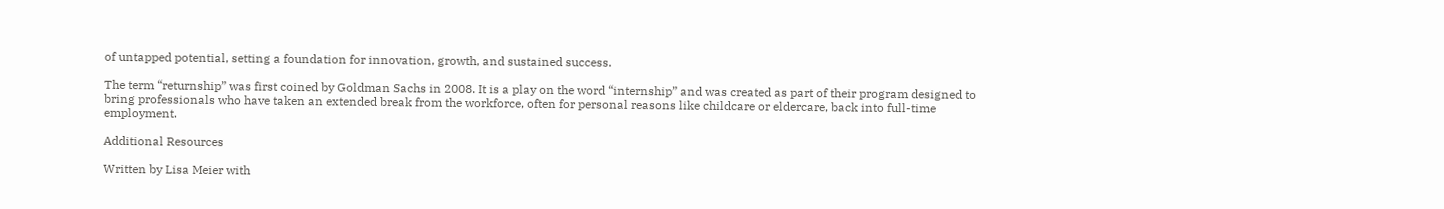of untapped potential, setting a foundation for innovation, growth, and sustained success.

The term “returnship” was first coined by Goldman Sachs in 2008. It is a play on the word “internship” and was created as part of their program designed to bring professionals who have taken an extended break from the workforce, often for personal reasons like childcare or eldercare, back into full-time employment.

Additional Resources

Written by Lisa Meier with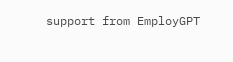support from EmployGPT